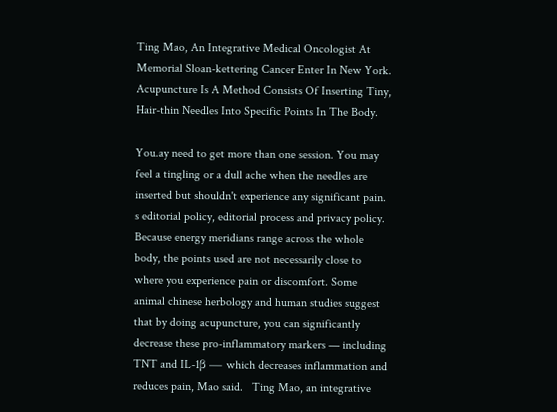Ting Mao, An Integrative Medical Oncologist At Memorial Sloan-kettering Cancer Enter In New York.  Acupuncture Is A Method Consists Of Inserting Tiny, Hair-thin Needles Into Specific Points In The Body.

You.ay need to get more than one session. You may feel a tingling or a dull ache when the needles are inserted but shouldn't experience any significant pain. s editorial policy, editorial process and privacy policy. Because energy meridians range across the whole body, the points used are not necessarily close to where you experience pain or discomfort. Some animal chinese herbology and human studies suggest that by doing acupuncture, you can significantly decrease these pro-inflammatory markers — including TNT and IL-1β — which decreases inflammation and reduces pain, Mao said.   Ting Mao, an integrative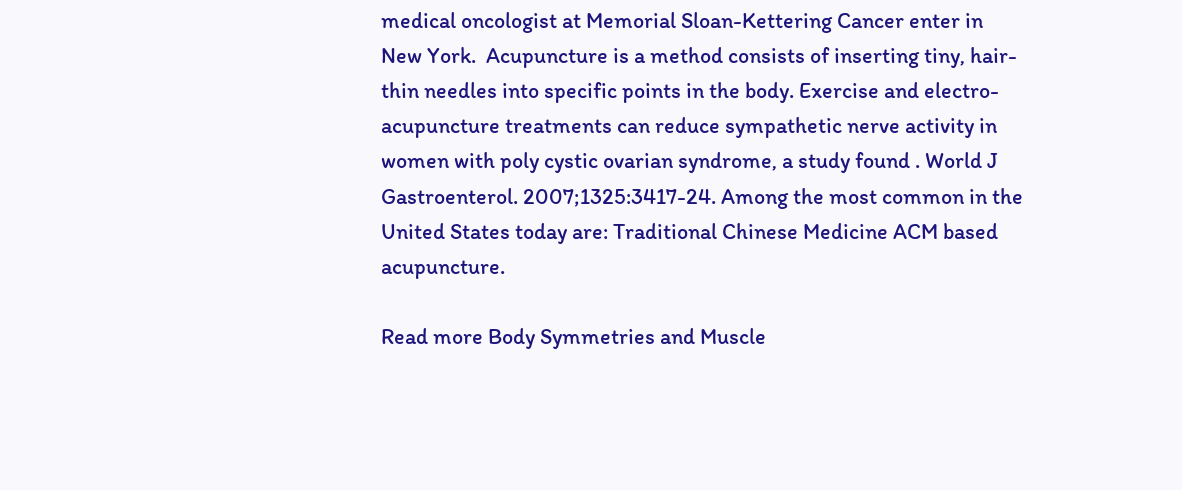medical oncologist at Memorial Sloan-Kettering Cancer enter in New York.  Acupuncture is a method consists of inserting tiny, hair-thin needles into specific points in the body. Exercise and electro-acupuncture treatments can reduce sympathetic nerve activity in women with poly cystic ovarian syndrome, a study found . World J Gastroenterol. 2007;1325:3417-24. Among the most common in the United States today are: Traditional Chinese Medicine ACM based acupuncture.

Read more Body Symmetries and Muscle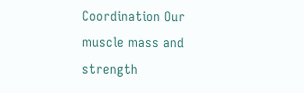Coordination Our muscle mass and strength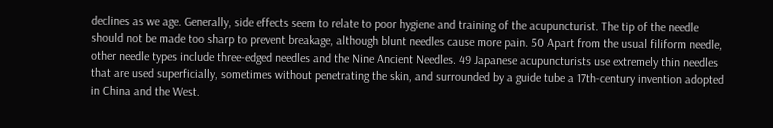declines as we age. Generally, side effects seem to relate to poor hygiene and training of the acupuncturist. The tip of the needle should not be made too sharp to prevent breakage, although blunt needles cause more pain. 50 Apart from the usual filiform needle, other needle types include three-edged needles and the Nine Ancient Needles. 49 Japanese acupuncturists use extremely thin needles that are used superficially, sometimes without penetrating the skin, and surrounded by a guide tube a 17th-century invention adopted in China and the West.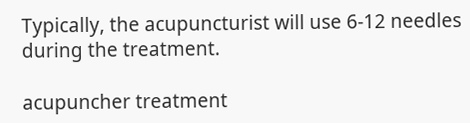Typically, the acupuncturist will use 6-12 needles during the treatment.

acupuncher treatment